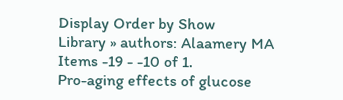Display Order by Show
Library » authors: Alaamery MA
Items -19 - -10 of 1.
Pro-aging effects of glucose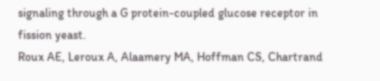signaling through a G protein-coupled glucose receptor in fission yeast.
Roux AE, Leroux A, Alaamery MA, Hoffman CS, Chartrand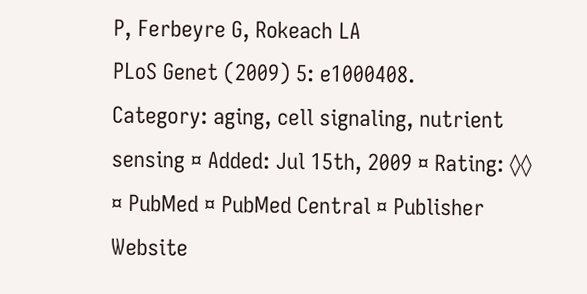P, Ferbeyre G, Rokeach LA
PLoS Genet (2009) 5: e1000408.
Category: aging, cell signaling, nutrient sensing ¤ Added: Jul 15th, 2009 ¤ Rating: ◊◊
¤ PubMed ¤ PubMed Central ¤ Publisher Website